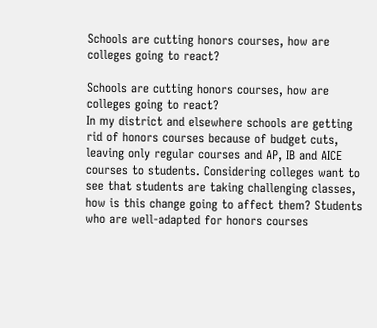Schools are cutting honors courses, how are colleges going to react?

Schools are cutting honors courses, how are colleges going to react?
In my district and elsewhere schools are getting rid of honors courses because of budget cuts, leaving only regular courses and AP, IB and AICE courses to students. Considering colleges want to see that students are taking challenging classes, how is this change going to affect them? Students who are well-adapted for honors courses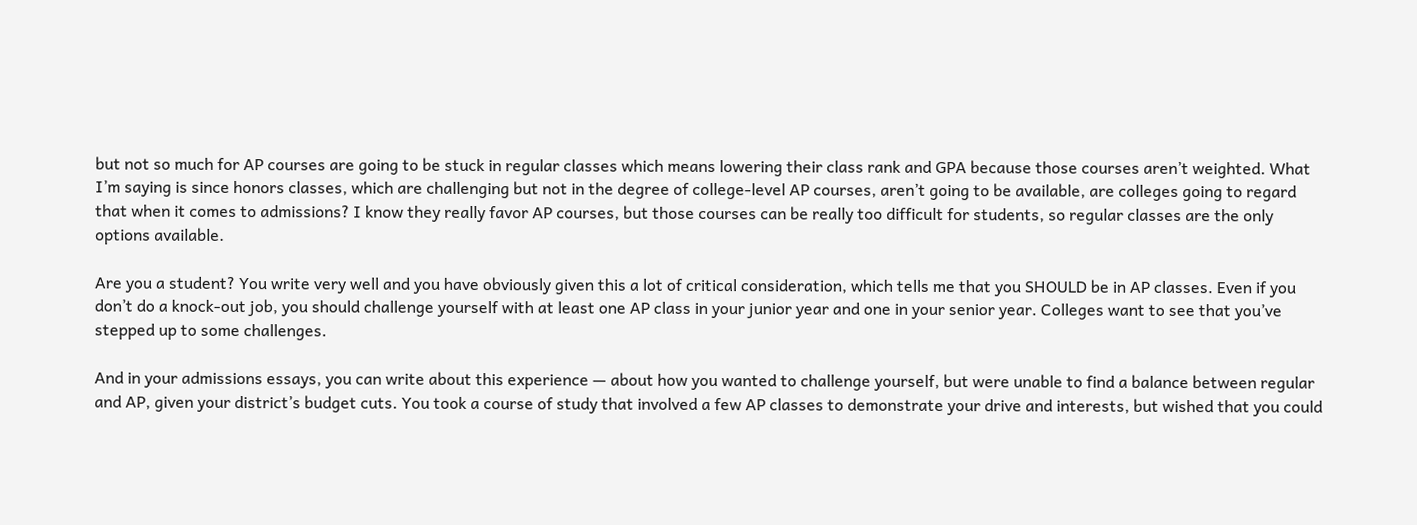but not so much for AP courses are going to be stuck in regular classes which means lowering their class rank and GPA because those courses aren’t weighted. What I’m saying is since honors classes, which are challenging but not in the degree of college-level AP courses, aren’t going to be available, are colleges going to regard that when it comes to admissions? I know they really favor AP courses, but those courses can be really too difficult for students, so regular classes are the only options available.

Are you a student? You write very well and you have obviously given this a lot of critical consideration, which tells me that you SHOULD be in AP classes. Even if you don’t do a knock-out job, you should challenge yourself with at least one AP class in your junior year and one in your senior year. Colleges want to see that you’ve stepped up to some challenges.

And in your admissions essays, you can write about this experience — about how you wanted to challenge yourself, but were unable to find a balance between regular and AP, given your district’s budget cuts. You took a course of study that involved a few AP classes to demonstrate your drive and interests, but wished that you could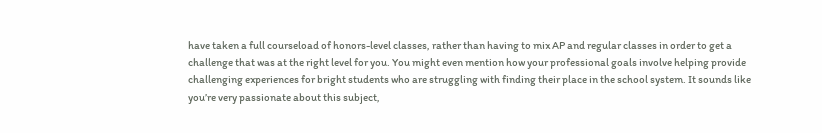have taken a full courseload of honors-level classes, rather than having to mix AP and regular classes in order to get a challenge that was at the right level for you. You might even mention how your professional goals involve helping provide challenging experiences for bright students who are struggling with finding their place in the school system. It sounds like you’re very passionate about this subject,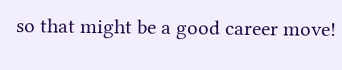so that might be a good career move!